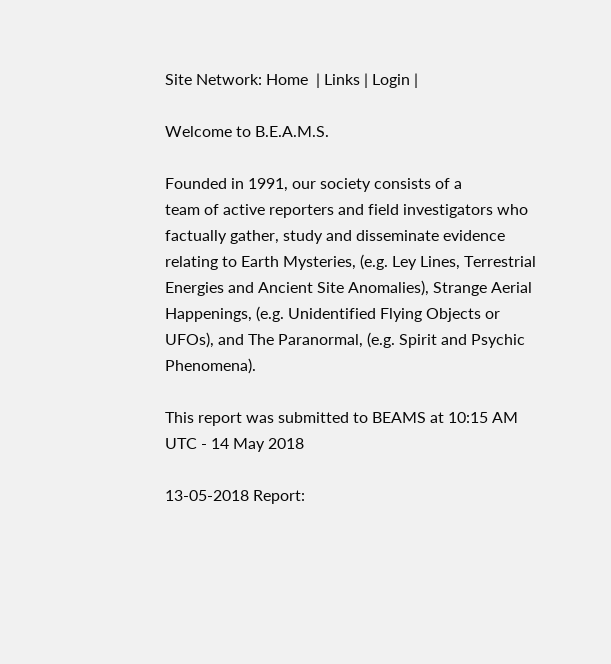Site Network: Home  | Links | Login |

Welcome to B.E.A.M.S.

Founded in 1991, our society consists of a
team of active reporters and field investigators who
factually gather, study and disseminate evidence relating to Earth Mysteries, (e.g. Ley Lines, Terrestrial Energies and Ancient Site Anomalies), Strange Aerial Happenings, (e.g. Unidentified Flying Objects or UFOs), and The Paranormal, (e.g. Spirit and Psychic Phenomena).

This report was submitted to BEAMS at 10:15 AM UTC - 14 May 2018

13-05-2018 Report: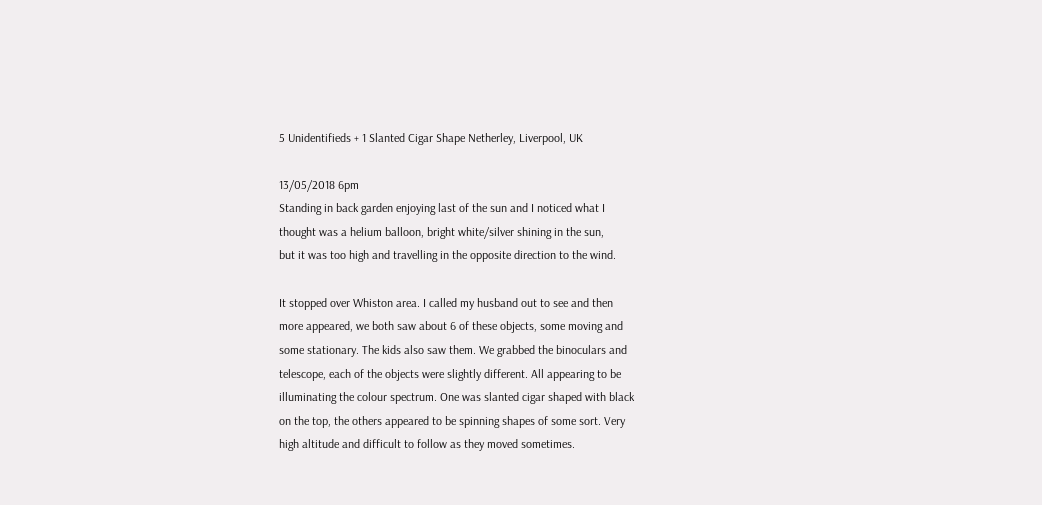5 Unidentifieds + 1 Slanted Cigar Shape Netherley, Liverpool, UK

13/05/2018 6pm
Standing in back garden enjoying last of the sun and I noticed what I
thought was a helium balloon, bright white/silver shining in the sun,
but it was too high and travelling in the opposite direction to the wind.

It stopped over Whiston area. I called my husband out to see and then
more appeared, we both saw about 6 of these objects, some moving and
some stationary. The kids also saw them. We grabbed the binoculars and
telescope, each of the objects were slightly different. All appearing to be
illuminating the colour spectrum. One was slanted cigar shaped with black
on the top, the others appeared to be spinning shapes of some sort. Very
high altitude and difficult to follow as they moved sometimes.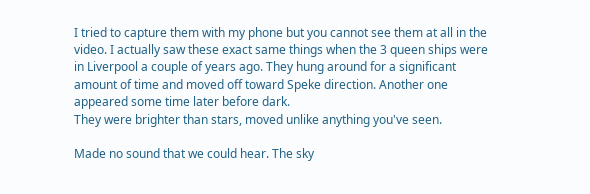I tried to capture them with my phone but you cannot see them at all in the
video. I actually saw these exact same things when the 3 queen ships were
in Liverpool a couple of years ago. They hung around for a significant
amount of time and moved off toward Speke direction. Another one
appeared some time later before dark.
They were brighter than stars, moved unlike anything you've seen.

Made no sound that we could hear. The sky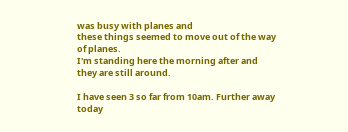was busy with planes and
these things seemed to move out of the way of planes.
I'm standing here the morning after and they are still around.

I have seen 3 so far from 10am. Further away today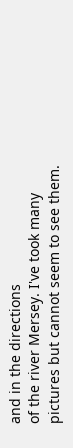and in the directions
of the river Mersey. I've took many pictures but cannot seem to see them.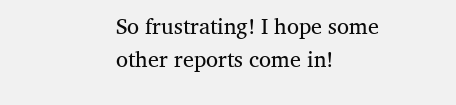So frustrating! I hope some other reports come in!